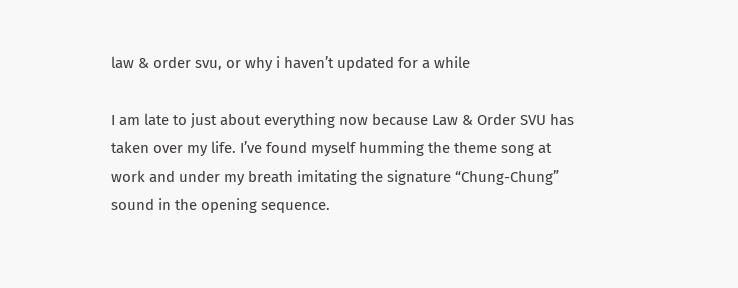law & order svu, or why i haven’t updated for a while

I am late to just about everything now because Law & Order SVU has taken over my life. I’ve found myself humming the theme song at work and under my breath imitating the signature “Chung-Chung” sound in the opening sequence.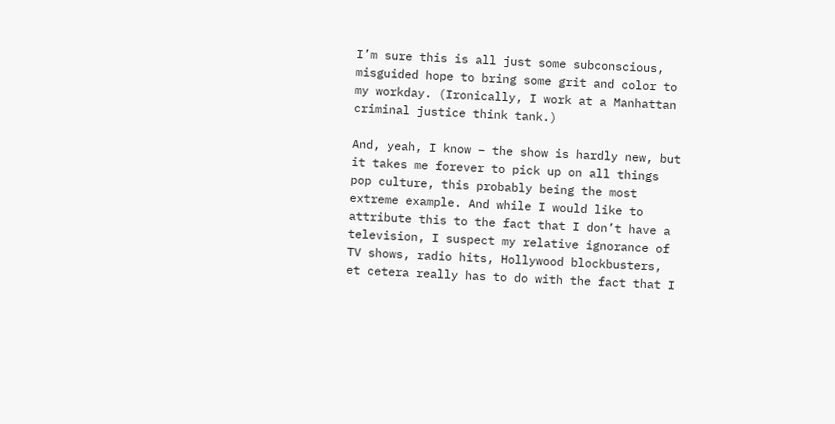I’m sure this is all just some subconscious, misguided hope to bring some grit and color to my workday. (Ironically, I work at a Manhattan criminal justice think tank.)

And, yeah, I know – the show is hardly new, but it takes me forever to pick up on all things pop culture, this probably being the most extreme example. And while I would like to attribute this to the fact that I don’t have a television, I suspect my relative ignorance of TV shows, radio hits, Hollywood blockbusters, et cetera really has to do with the fact that I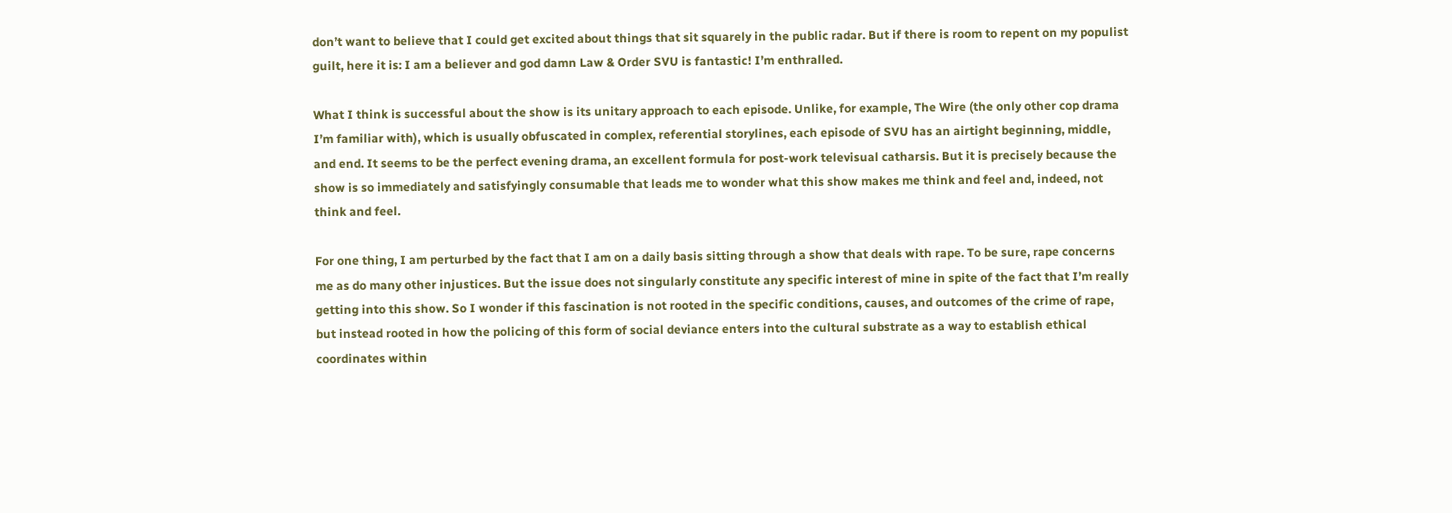don’t want to believe that I could get excited about things that sit squarely in the public radar. But if there is room to repent on my populist guilt, here it is: I am a believer and god damn Law & Order SVU is fantastic! I’m enthralled.

What I think is successful about the show is its unitary approach to each episode. Unlike, for example, The Wire (the only other cop drama I’m familiar with), which is usually obfuscated in complex, referential storylines, each episode of SVU has an airtight beginning, middle, and end. It seems to be the perfect evening drama, an excellent formula for post-work televisual catharsis. But it is precisely because the show is so immediately and satisfyingly consumable that leads me to wonder what this show makes me think and feel and, indeed, not think and feel.

For one thing, I am perturbed by the fact that I am on a daily basis sitting through a show that deals with rape. To be sure, rape concerns me as do many other injustices. But the issue does not singularly constitute any specific interest of mine in spite of the fact that I’m really getting into this show. So I wonder if this fascination is not rooted in the specific conditions, causes, and outcomes of the crime of rape, but instead rooted in how the policing of this form of social deviance enters into the cultural substrate as a way to establish ethical coordinates within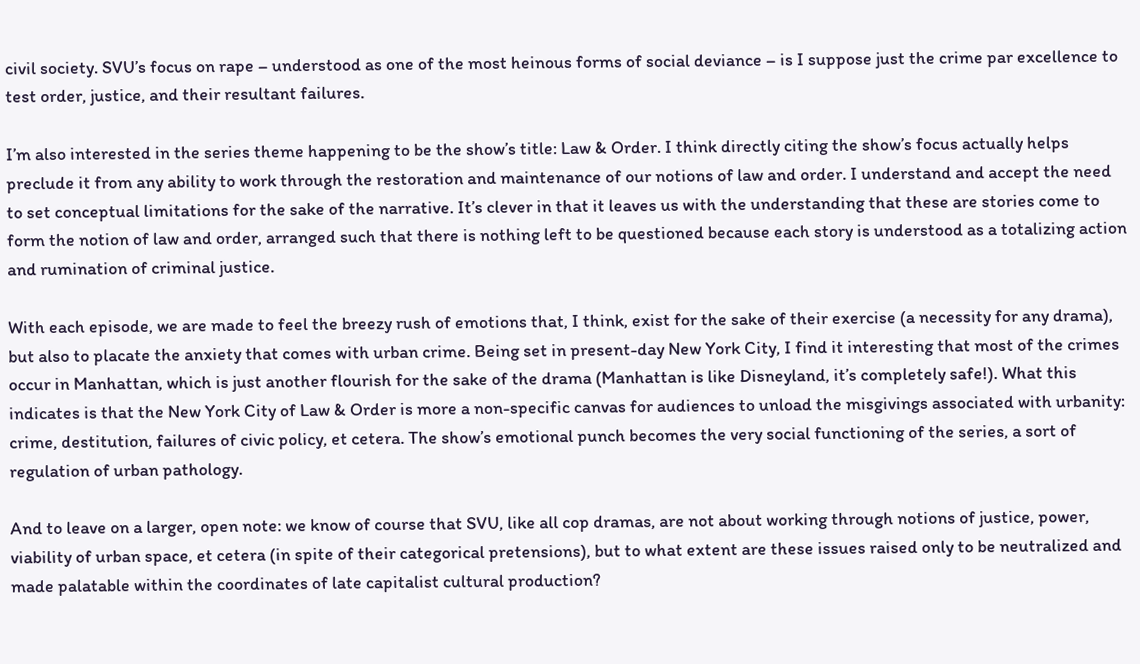civil society. SVU’s focus on rape – understood as one of the most heinous forms of social deviance – is I suppose just the crime par excellence to test order, justice, and their resultant failures.

I’m also interested in the series theme happening to be the show’s title: Law & Order. I think directly citing the show’s focus actually helps preclude it from any ability to work through the restoration and maintenance of our notions of law and order. I understand and accept the need to set conceptual limitations for the sake of the narrative. It’s clever in that it leaves us with the understanding that these are stories come to form the notion of law and order, arranged such that there is nothing left to be questioned because each story is understood as a totalizing action and rumination of criminal justice.

With each episode, we are made to feel the breezy rush of emotions that, I think, exist for the sake of their exercise (a necessity for any drama), but also to placate the anxiety that comes with urban crime. Being set in present-day New York City, I find it interesting that most of the crimes occur in Manhattan, which is just another flourish for the sake of the drama (Manhattan is like Disneyland, it’s completely safe!). What this indicates is that the New York City of Law & Order is more a non-specific canvas for audiences to unload the misgivings associated with urbanity: crime, destitution, failures of civic policy, et cetera. The show’s emotional punch becomes the very social functioning of the series, a sort of regulation of urban pathology.

And to leave on a larger, open note: we know of course that SVU, like all cop dramas, are not about working through notions of justice, power, viability of urban space, et cetera (in spite of their categorical pretensions), but to what extent are these issues raised only to be neutralized and made palatable within the coordinates of late capitalist cultural production?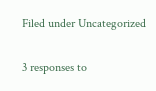Filed under Uncategorized

3 responses to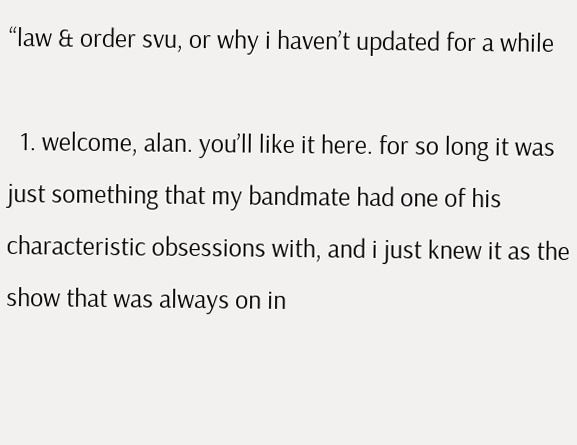“law & order svu, or why i haven’t updated for a while

  1. welcome, alan. you’ll like it here. for so long it was just something that my bandmate had one of his characteristic obsessions with, and i just knew it as the show that was always on in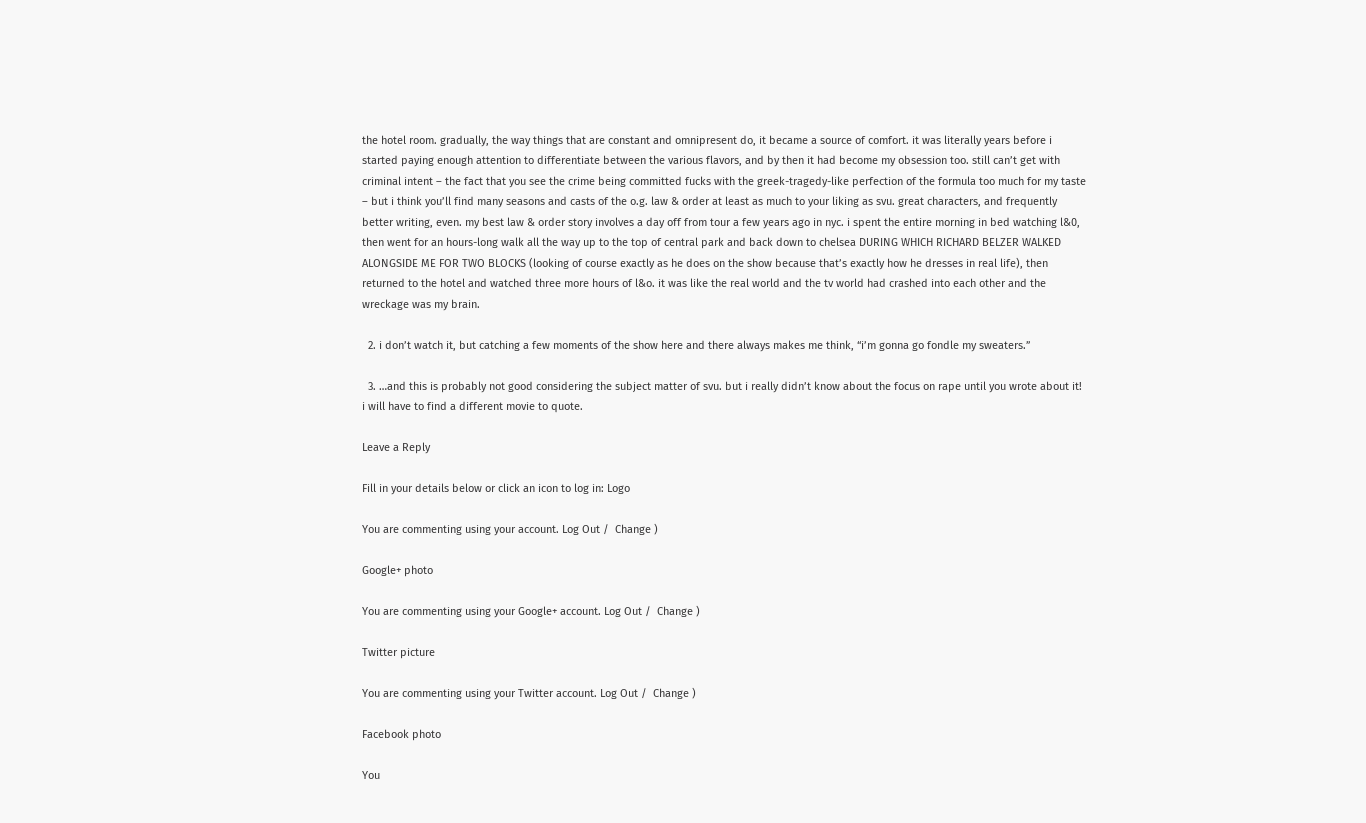the hotel room. gradually, the way things that are constant and omnipresent do, it became a source of comfort. it was literally years before i started paying enough attention to differentiate between the various flavors, and by then it had become my obsession too. still can’t get with criminal intent – the fact that you see the crime being committed fucks with the greek-tragedy-like perfection of the formula too much for my taste – but i think you’ll find many seasons and casts of the o.g. law & order at least as much to your liking as svu. great characters, and frequently better writing, even. my best law & order story involves a day off from tour a few years ago in nyc. i spent the entire morning in bed watching l&0, then went for an hours-long walk all the way up to the top of central park and back down to chelsea DURING WHICH RICHARD BELZER WALKED ALONGSIDE ME FOR TWO BLOCKS (looking of course exactly as he does on the show because that’s exactly how he dresses in real life), then returned to the hotel and watched three more hours of l&o. it was like the real world and the tv world had crashed into each other and the wreckage was my brain.

  2. i don’t watch it, but catching a few moments of the show here and there always makes me think, “i’m gonna go fondle my sweaters.”

  3. …and this is probably not good considering the subject matter of svu. but i really didn’t know about the focus on rape until you wrote about it! i will have to find a different movie to quote.

Leave a Reply

Fill in your details below or click an icon to log in: Logo

You are commenting using your account. Log Out /  Change )

Google+ photo

You are commenting using your Google+ account. Log Out /  Change )

Twitter picture

You are commenting using your Twitter account. Log Out /  Change )

Facebook photo

You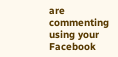are commenting using your Facebook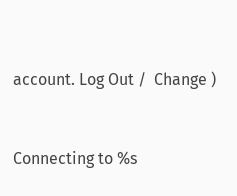account. Log Out /  Change )


Connecting to %s